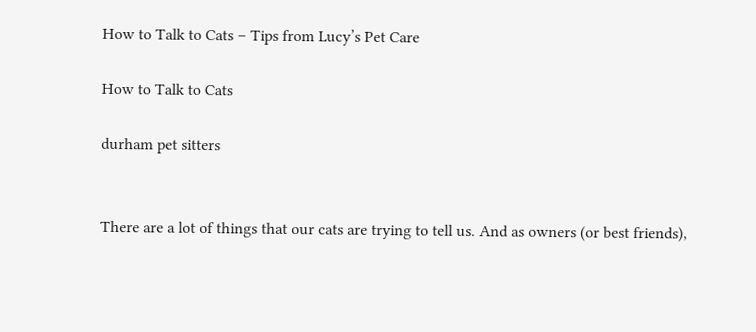How to Talk to Cats – Tips from Lucy’s Pet Care

How to Talk to Cats

durham pet sitters


There are a lot of things that our cats are trying to tell us. And as owners (or best friends),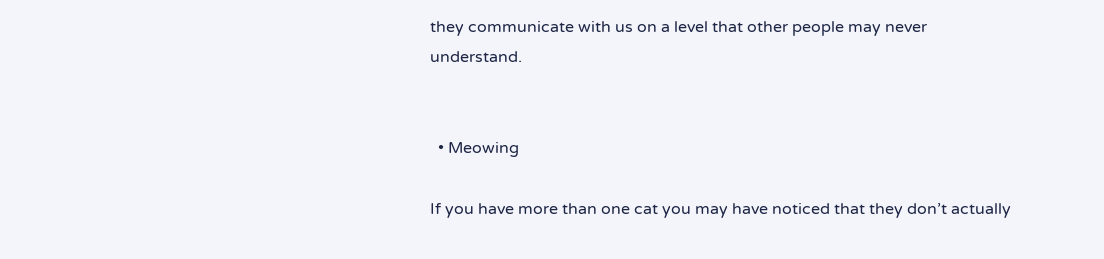they communicate with us on a level that other people may never understand.


  • Meowing

If you have more than one cat you may have noticed that they don’t actually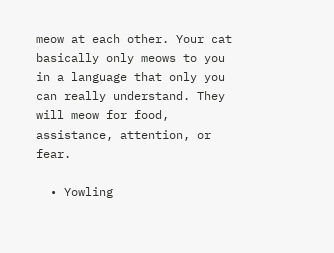meow at each other. Your cat basically only meows to you in a language that only you can really understand. They will meow for food, assistance, attention, or fear.

  • Yowling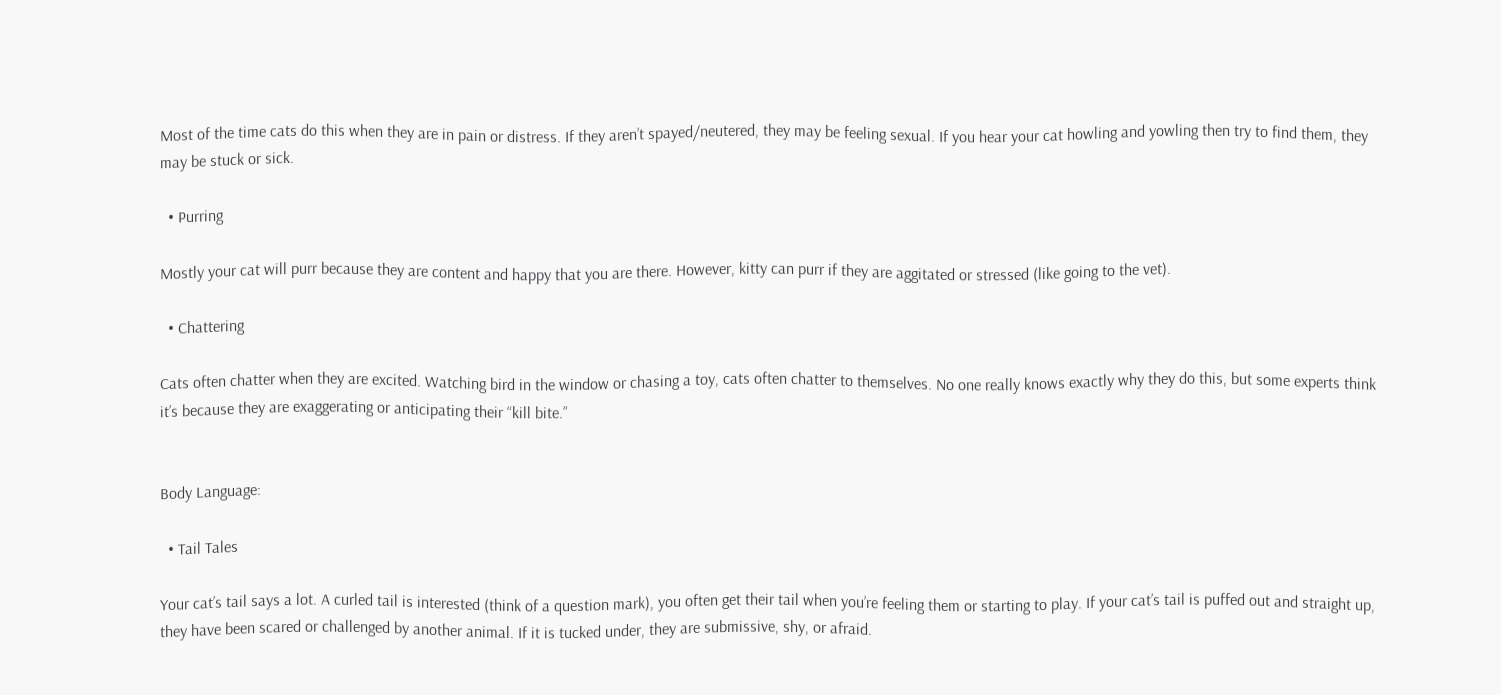Most of the time cats do this when they are in pain or distress. If they aren’t spayed/neutered, they may be feeling sexual. If you hear your cat howling and yowling then try to find them, they may be stuck or sick.

  • Purring

Mostly your cat will purr because they are content and happy that you are there. However, kitty can purr if they are aggitated or stressed (like going to the vet).

  • Chattering

Cats often chatter when they are excited. Watching bird in the window or chasing a toy, cats often chatter to themselves. No one really knows exactly why they do this, but some experts think it’s because they are exaggerating or anticipating their “kill bite.”


Body Language:

  • Tail Tales

Your cat’s tail says a lot. A curled tail is interested (think of a question mark), you often get their tail when you’re feeling them or starting to play. If your cat’s tail is puffed out and straight up, they have been scared or challenged by another animal. If it is tucked under, they are submissive, shy, or afraid.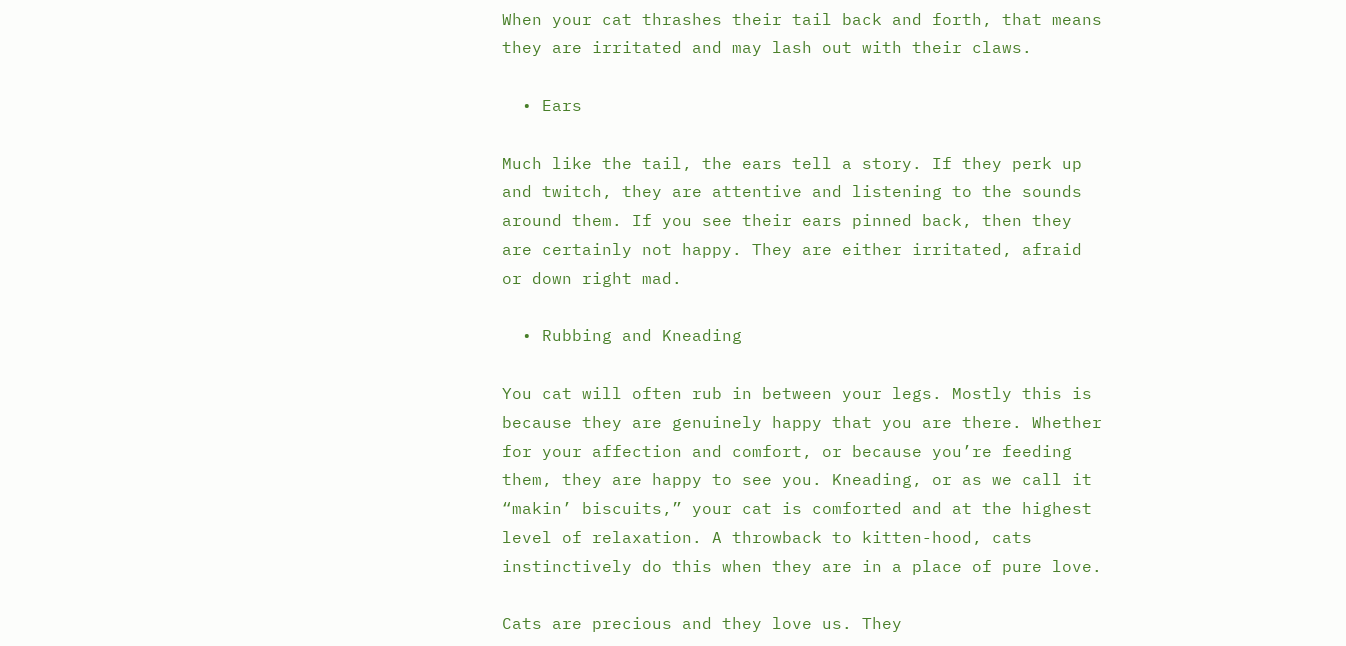When your cat thrashes their tail back and forth, that means they are irritated and may lash out with their claws.

  • Ears

Much like the tail, the ears tell a story. If they perk up and twitch, they are attentive and listening to the sounds around them. If you see their ears pinned back, then they are certainly not happy. They are either irritated, afraid or down right mad.

  • Rubbing and Kneading

You cat will often rub in between your legs. Mostly this is because they are genuinely happy that you are there. Whether for your affection and comfort, or because you’re feeding them, they are happy to see you. Kneading, or as we call it “makin’ biscuits,” your cat is comforted and at the highest level of relaxation. A throwback to kitten-hood, cats instinctively do this when they are in a place of pure love.

Cats are precious and they love us. They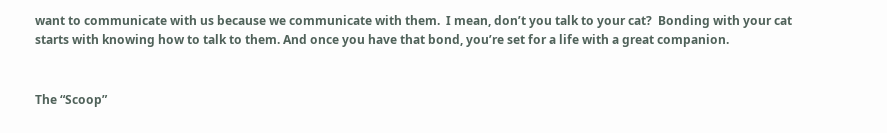want to communicate with us because we communicate with them.  I mean, don’t you talk to your cat?  Bonding with your cat starts with knowing how to talk to them. And once you have that bond, you’re set for a life with a great companion.


The “Scoop”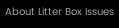About Litter Box Issues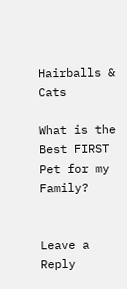Hairballs & Cats

What is the Best FIRST Pet for my Family?


Leave a Reply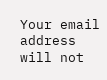Your email address will not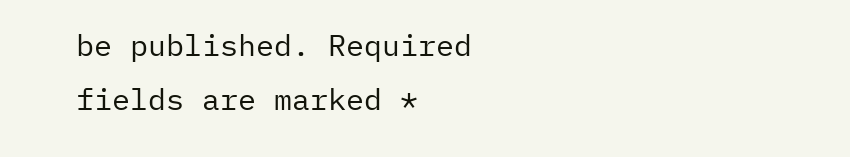be published. Required fields are marked *